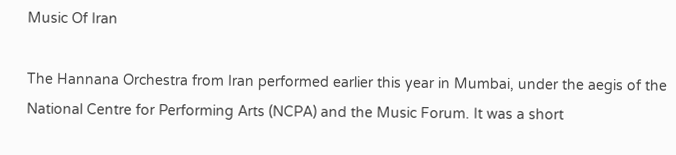Music Of Iran

The Hannana Orchestra from Iran performed earlier this year in Mumbai, under the aegis of the National Centre for Performing Arts (NCPA) and the Music Forum. It was a short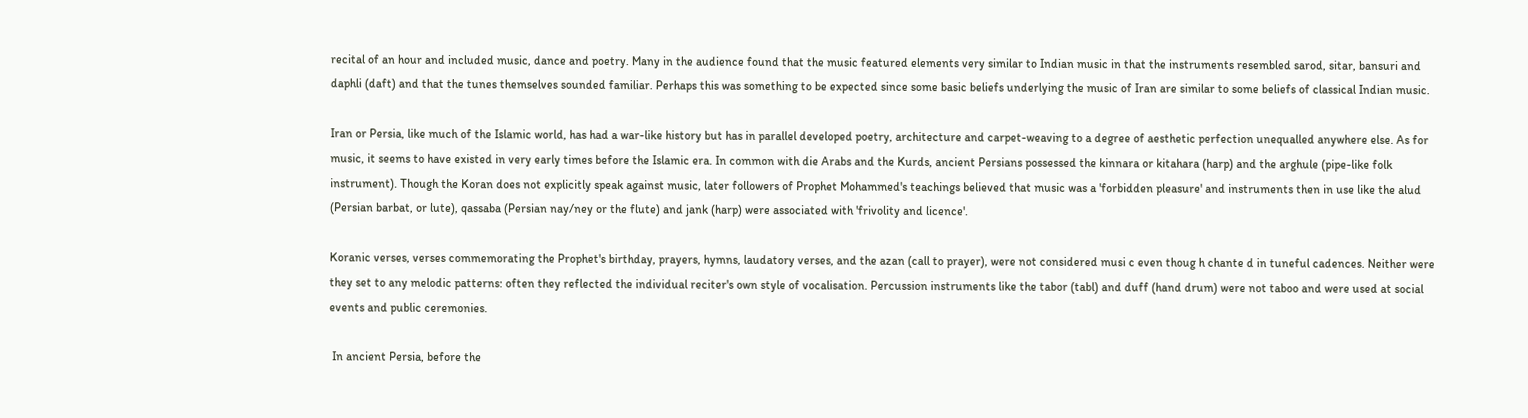recital of an hour and included music, dance and poetry. Many in the audience found that the music featured elements very similar to Indian music in that the instruments resembled sarod, sitar, bansuri and daphli (daft) and that the tunes themselves sounded familiar. Perhaps this was something to be expected since some basic beliefs underlying the music of Iran are similar to some beliefs of classical Indian music.

Iran or Persia, like much of the Islamic world, has had a war-like history but has in parallel developed poetry, architecture and carpet-weaving to a degree of aesthetic perfection unequalled anywhere else. As for music, it seems to have existed in very early times before the Islamic era. In common with die Arabs and the Kurds, ancient Persians possessed the kinnara or kitahara (harp) and the arghule (pipe-like folk instrument). Though the Koran does not explicitly speak against music, later followers of Prophet Mohammed's teachings believed that music was a 'forbidden pleasure' and instruments then in use like the alud (Persian barbat, or lute), qassaba (Persian nay/ney or the flute) and jank (harp) were associated with 'frivolity and licence'.

Koranic verses, verses commemorating the Prophet's birthday, prayers, hymns, laudatory verses, and the azan (call to prayer), were not considered musi c even thoug h chante d in tuneful cadences. Neither were they set to any melodic patterns: often they reflected the individual reciter's own style of vocalisation. Percussion instruments like the tabor (tabl) and duff (hand drum) were not taboo and were used at social events and public ceremonies.

 In ancient Persia, before the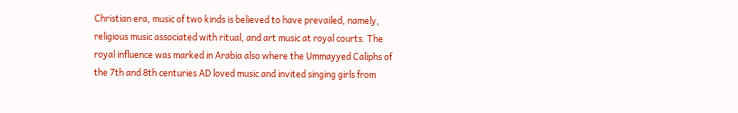Christian era, music of two kinds is believed to have prevailed, namely, religious music associated with ritual, and art music at royal courts. The royal influence was marked in Arabia also where the Ummayyed Caliphs of the 7th and 8th centuries AD loved music and invited singing girls from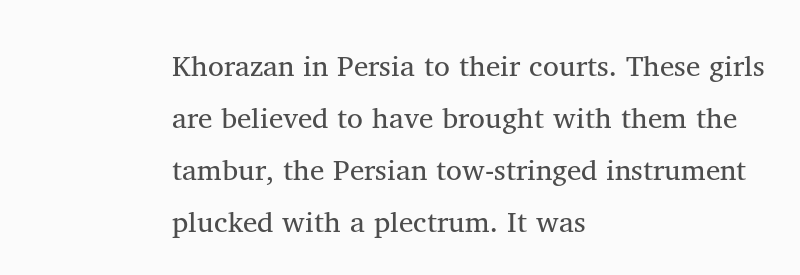Khorazan in Persia to their courts. These girls are believed to have brought with them the tambur, the Persian tow-stringed instrument plucked with a plectrum. It was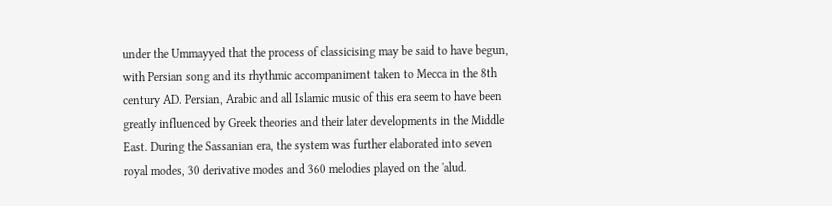under the Ummayyed that the process of classicising may be said to have begun, with Persian song and its rhythmic accompaniment taken to Mecca in the 8th century AD. Persian, Arabic and all Islamic music of this era seem to have been greatly influenced by Greek theories and their later developments in the Middle East. During the Sassanian era, the system was further elaborated into seven royal modes, 30 derivative modes and 360 melodies played on the 'alud.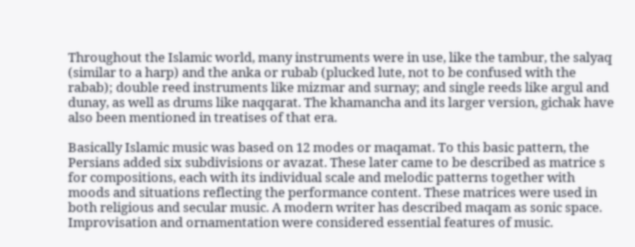Throughout the Islamic world, many instruments were in use, like the tambur, the salyaq (similar to a harp) and the anka or rubab (plucked lute, not to be confused with the rabab); double reed instruments like mizmar and surnay; and single reeds like argul and dunay, as well as drums like naqqarat. The khamancha and its larger version, gichak have also been mentioned in treatises of that era.

Basically Islamic music was based on 12 modes or maqamat. To this basic pattern, the Persians added six subdivisions or avazat. These later came to be described as matrice s for compositions, each with its individual scale and melodic patterns together with moods and situations reflecting the performance content. These matrices were used in both religious and secular music. A modern writer has described maqam as sonic space. Improvisation and ornamentation were considered essential features of music.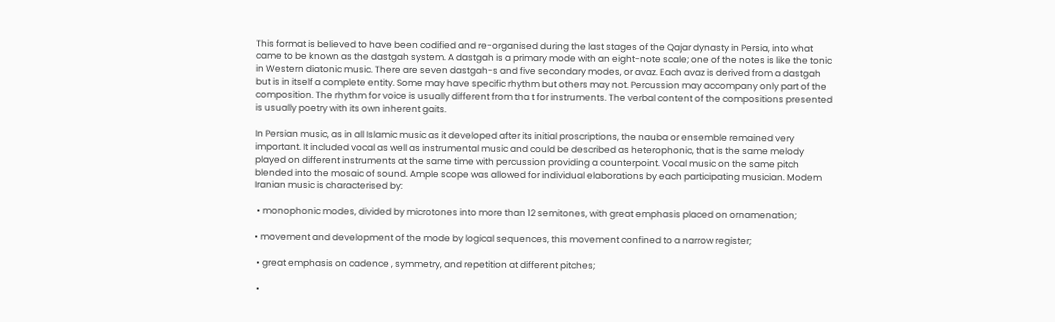This format is believed to have been codified and re-organised during the last stages of the Qajar dynasty in Persia, into what came to be known as the dastgah system. A dastgah is a primary mode with an eight-note scale; one of the notes is like the tonic in Western diatonic music. There are seven dastgah-s and five secondary modes, or avaz. Each avaz is derived from a dastgah but is in itself a complete entity. Some may have specific rhythm but others may not. Percussion may accompany only part of the composition. The rhythm for voice is usually different from tha t for instruments. The verbal content of the compositions presented is usually poetry with its own inherent gaits.

In Persian music, as in all Islamic music as it developed after its initial proscriptions, the nauba or ensemble remained very important. It included vocal as well as instrumental music and could be described as heterophonic, that is the same melody played on different instruments at the same time with percussion providing a counterpoint. Vocal music on the same pitch blended into the mosaic of sound. Ample scope was allowed for individual elaborations by each participating musician. Modem Iranian music is characterised by:

 • monophonic modes, divided by microtones into more than 12 semitones, with great emphasis placed on ornamenation;

• movement and development of the mode by logical sequences, this movement confined to a narrow register;

 • great emphasis on cadence , symmetry, and repetition at different pitches;

 •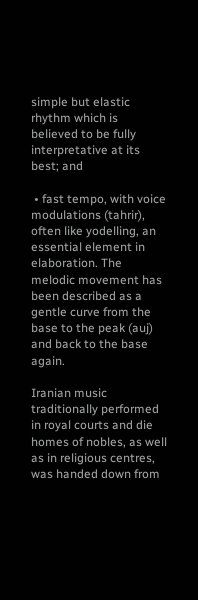simple but elastic rhythm which is believed to be fully interpretative at its best; and

 • fast tempo, with voice modulations (tahrir), often like yodelling, an essential element in elaboration. The melodic movement has been described as a gentle curve from the base to the peak (auj) and back to the base again.

Iranian music traditionally performed in royal courts and die homes of nobles, as well as in religious centres, was handed down from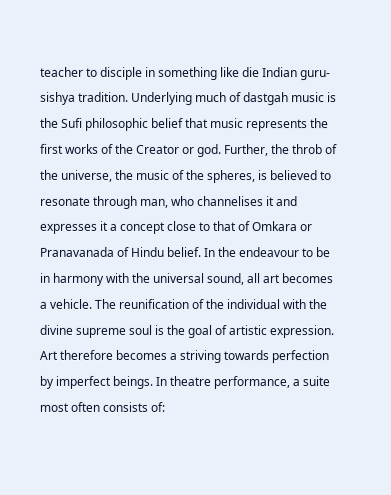teacher to disciple in something like die Indian guru-sishya tradition. Underlying much of dastgah music is the Sufi philosophic belief that music represents the first works of the Creator or god. Further, the throb of the universe, the music of the spheres, is believed to resonate through man, who channelises it and expresses it a concept close to that of Omkara or Pranavanada of Hindu belief. In the endeavour to be in harmony with the universal sound, all art becomes a vehicle. The reunification of the individual with the divine supreme soul is the goal of artistic expression. Art therefore becomes a striving towards perfection by imperfect beings. In theatre performance, a suite most often consists of: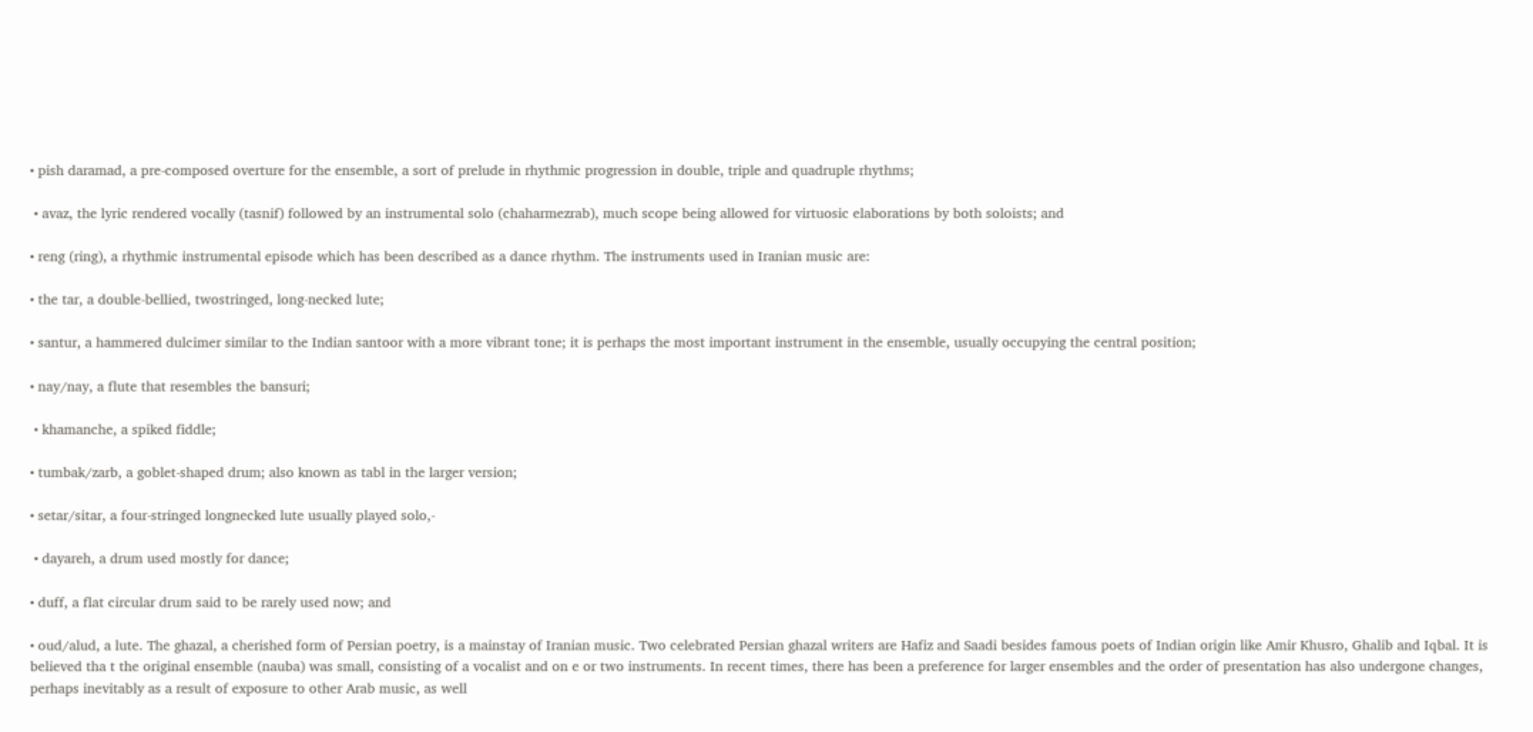• pish daramad, a pre-composed overture for the ensemble, a sort of prelude in rhythmic progression in double, triple and quadruple rhythms;

 • avaz, the lyric rendered vocally (tasnif) followed by an instrumental solo (chaharmezrab), much scope being allowed for virtuosic elaborations by both soloists; and

• reng (ring), a rhythmic instrumental episode which has been described as a dance rhythm. The instruments used in Iranian music are:

• the tar, a double-bellied, twostringed, long-necked lute;

• santur, a hammered dulcimer similar to the Indian santoor with a more vibrant tone; it is perhaps the most important instrument in the ensemble, usually occupying the central position;

• nay/nay, a flute that resembles the bansuri;

 • khamanche, a spiked fiddle;

• tumbak/zarb, a goblet-shaped drum; also known as tabl in the larger version;

• setar/sitar, a four-stringed longnecked lute usually played solo,-

 • dayareh, a drum used mostly for dance;

• duff, a flat circular drum said to be rarely used now; and

• oud/alud, a lute. The ghazal, a cherished form of Persian poetry, is a mainstay of Iranian music. Two celebrated Persian ghazal writers are Hafiz and Saadi besides famous poets of Indian origin like Amir Khusro, Ghalib and Iqbal. It is believed tha t the original ensemble (nauba) was small, consisting of a vocalist and on e or two instruments. In recent times, there has been a preference for larger ensembles and the order of presentation has also undergone changes, perhaps inevitably as a result of exposure to other Arab music, as well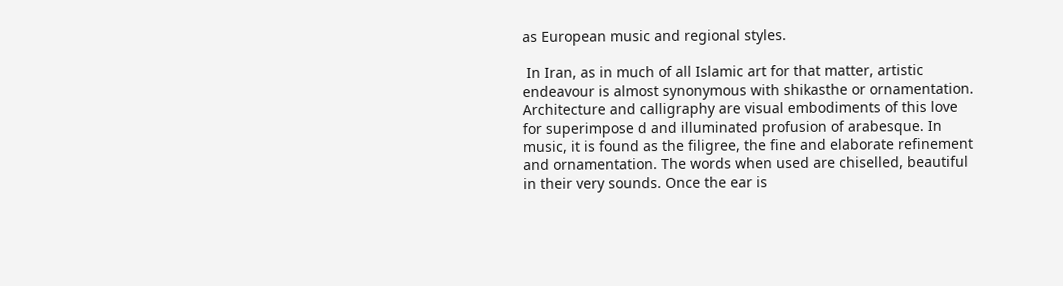as European music and regional styles.

 In Iran, as in much of all Islamic art for that matter, artistic endeavour is almost synonymous with shikasthe or ornamentation. Architecture and calligraphy are visual embodiments of this love for superimpose d and illuminated profusion of arabesque. In music, it is found as the filigree, the fine and elaborate refinement and ornamentation. The words when used are chiselled, beautiful in their very sounds. Once the ear is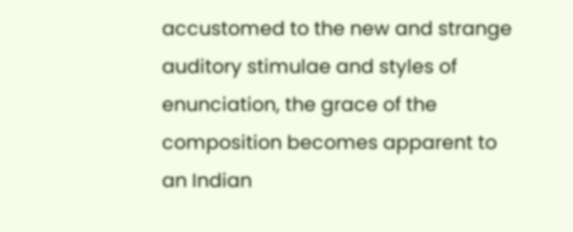accustomed to the new and strange auditory stimulae and styles of enunciation, the grace of the composition becomes apparent to an Indian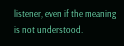listener, even if the meaning is not understood.